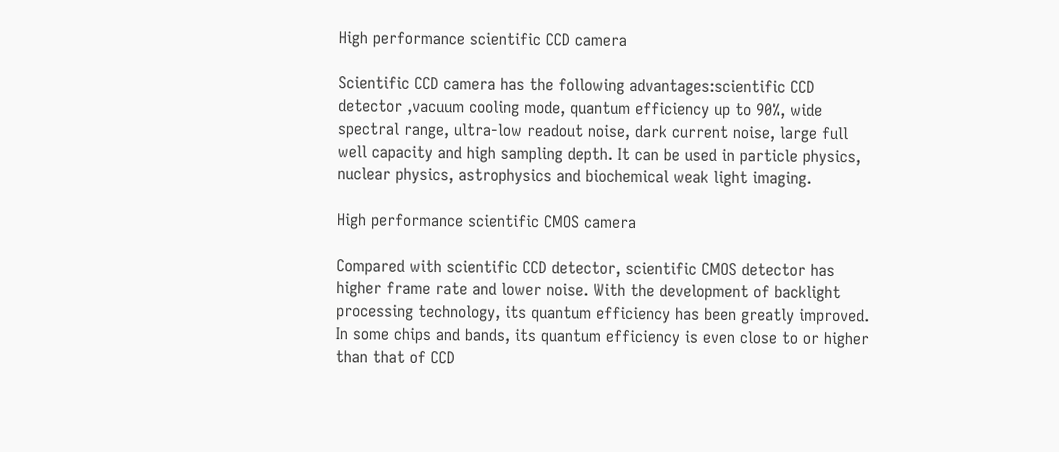High performance scientific CCD camera

Scientific CCD camera has the following advantages:scientific CCD detector ,vacuum cooling mode, quantum efficiency up to 90%, wide spectral range, ultra-low readout noise, dark current noise, large full well capacity and high sampling depth. It can be used in particle physics, nuclear physics, astrophysics and biochemical weak light imaging.

High performance scientific CMOS camera

Compared with scientific CCD detector, scientific CMOS detector has higher frame rate and lower noise. With the development of backlight processing technology, its quantum efficiency has been greatly improved. In some chips and bands, its quantum efficiency is even close to or higher than that of CCD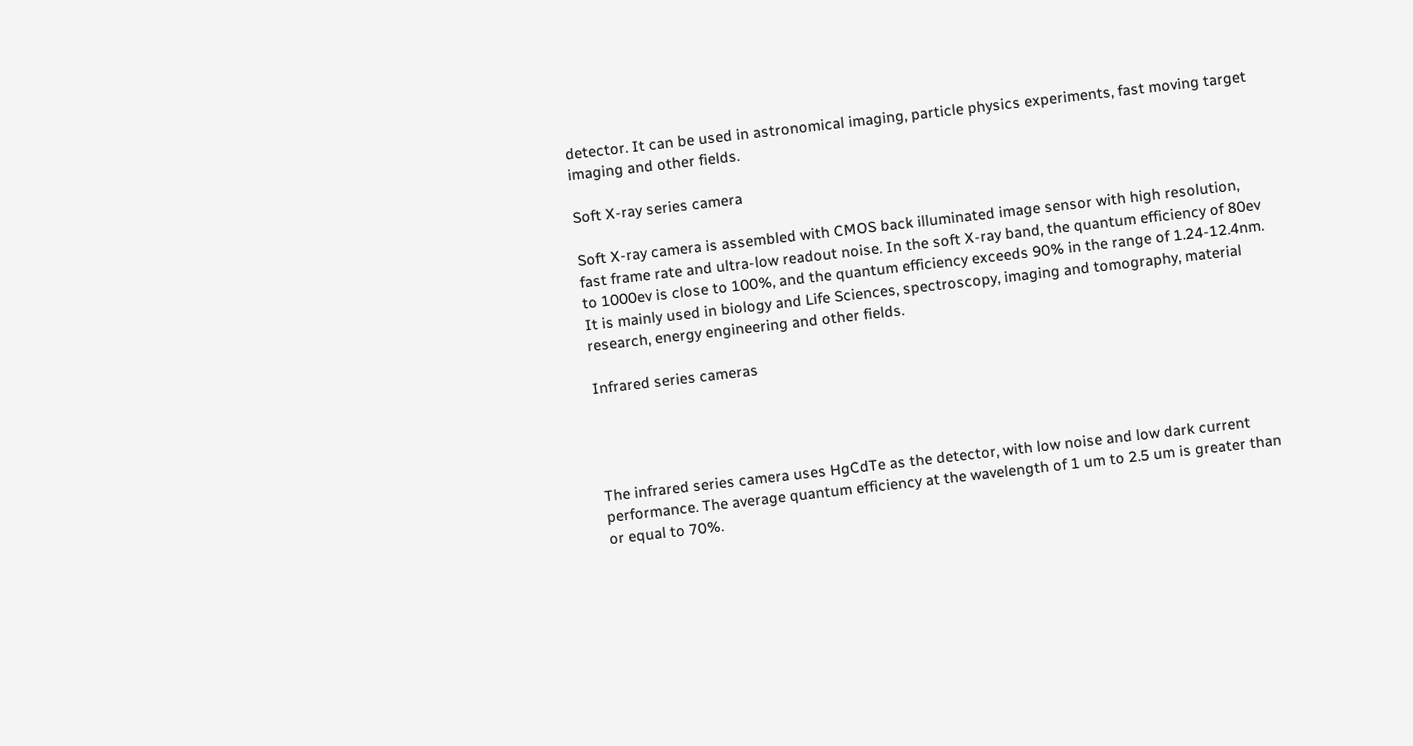detector. It can be used in astronomical imaging, particle physics experiments, fast moving target imaging and other fields.

Soft X-ray series camera

Soft X-ray camera is assembled with CMOS back illuminated image sensor with high resolution, fast frame rate and ultra-low readout noise. In the soft X-ray band, the quantum efficiency of 80ev to 1000ev is close to 100%, and the quantum efficiency exceeds 90% in the range of 1.24-12.4nm. It is mainly used in biology and Life Sciences, spectroscopy, imaging and tomography, material research, energy engineering and other fields.

Infrared series cameras




The infrared series camera uses HgCdTe as the detector, with low noise and low dark current performance. The average quantum efficiency at the wavelength of 1 um to 2.5 um is greater than or equal to 70%.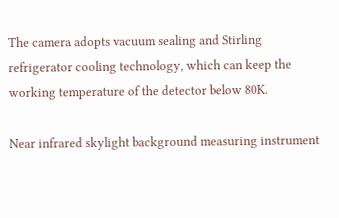The camera adopts vacuum sealing and Stirling refrigerator cooling technology, which can keep the working temperature of the detector below 80K.

Near infrared skylight background measuring instrument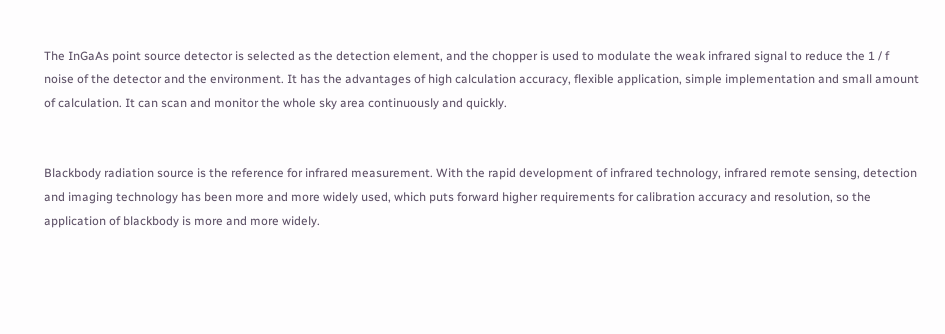The InGaAs point source detector is selected as the detection element, and the chopper is used to modulate the weak infrared signal to reduce the 1 / f noise of the detector and the environment. It has the advantages of high calculation accuracy, flexible application, simple implementation and small amount of calculation. It can scan and monitor the whole sky area continuously and quickly.


Blackbody radiation source is the reference for infrared measurement. With the rapid development of infrared technology, infrared remote sensing, detection and imaging technology has been more and more widely used, which puts forward higher requirements for calibration accuracy and resolution, so the application of blackbody is more and more widely.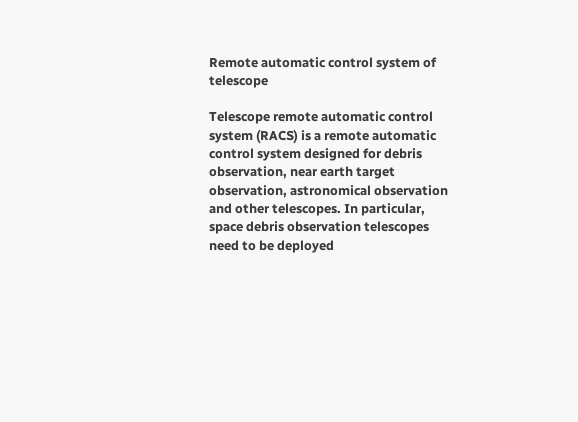Remote automatic control system of telescope

Telescope remote automatic control system (RACS) is a remote automatic control system designed for debris observation, near earth target observation, astronomical observation and other telescopes. In particular, space debris observation telescopes need to be deployed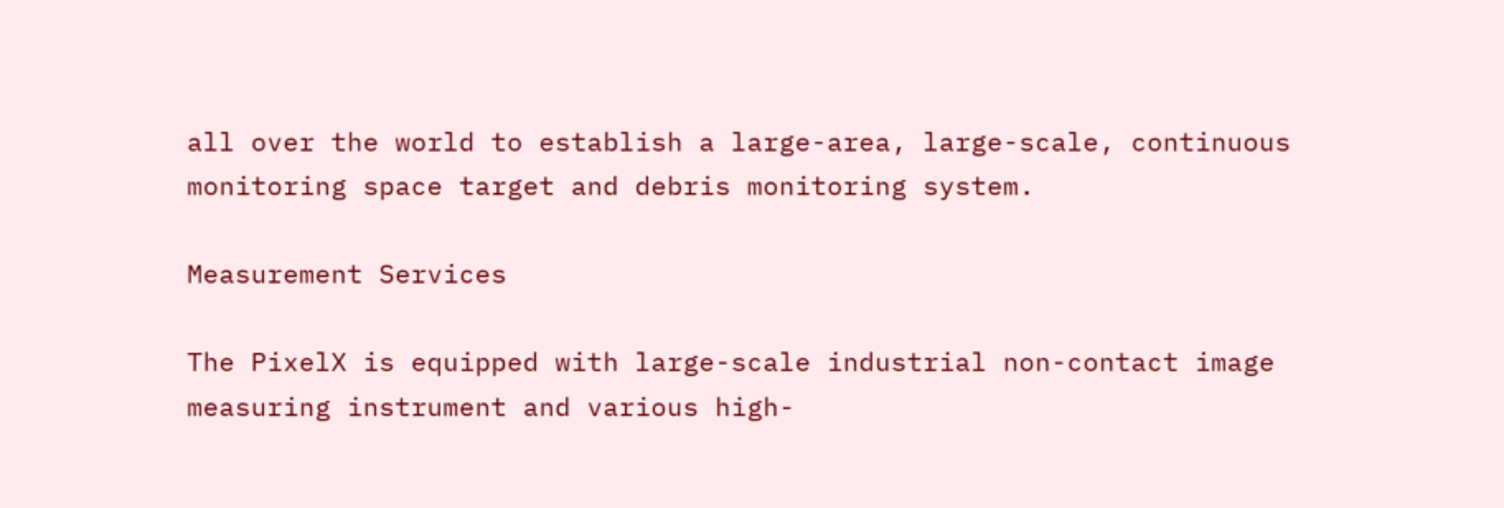all over the world to establish a large-area, large-scale, continuous monitoring space target and debris monitoring system.

Measurement Services

The PixelX is equipped with large-scale industrial non-contact image measuring instrument and various high-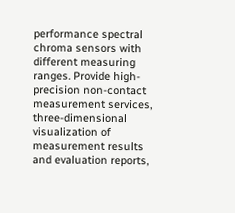performance spectral chroma sensors with different measuring ranges. Provide high-precision non-contact measurement services, three-dimensional visualization of measurement results and evaluation reports,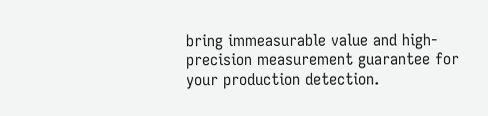bring immeasurable value and high-precision measurement guarantee for your production detection.